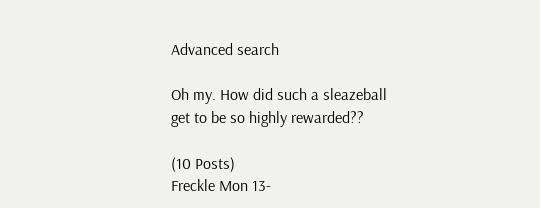Advanced search

Oh my. How did such a sleazeball get to be so highly rewarded??

(10 Posts)
Freckle Mon 13-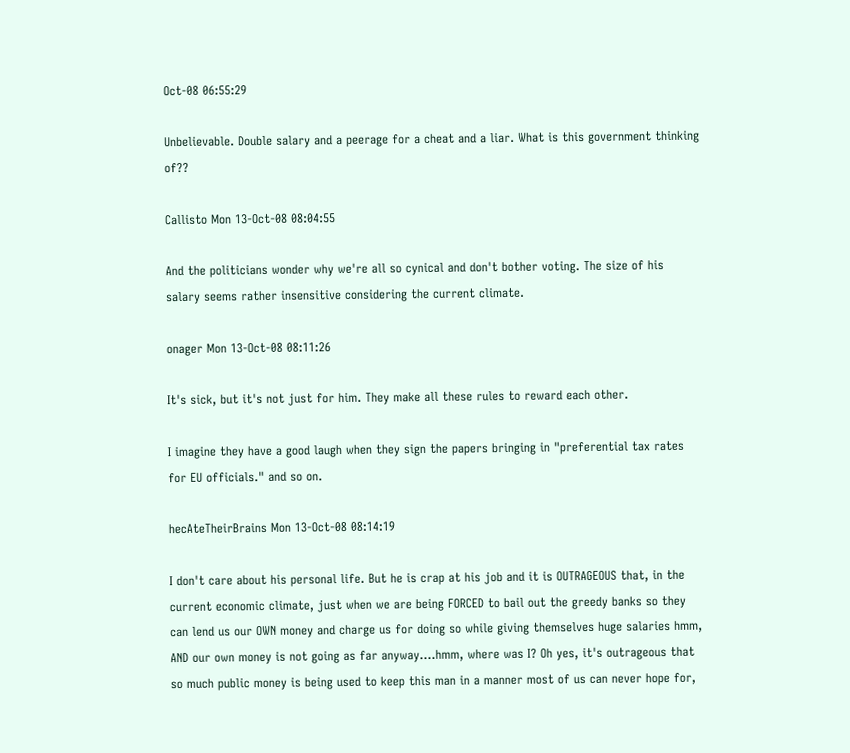Oct-08 06:55:29

Unbelievable. Double salary and a peerage for a cheat and a liar. What is this government thinking of??

Callisto Mon 13-Oct-08 08:04:55

And the politicians wonder why we're all so cynical and don't bother voting. The size of his salary seems rather insensitive considering the current climate.

onager Mon 13-Oct-08 08:11:26

It's sick, but it's not just for him. They make all these rules to reward each other.

I imagine they have a good laugh when they sign the papers bringing in "preferential tax rates for EU officials." and so on.

hecAteTheirBrains Mon 13-Oct-08 08:14:19

I don't care about his personal life. But he is crap at his job and it is OUTRAGEOUS that, in the current economic climate, just when we are being FORCED to bail out the greedy banks so they can lend us our OWN money and charge us for doing so while giving themselves huge salaries hmm, AND our own money is not going as far anyway....hmm, where was I? Oh yes, it's outrageous that so much public money is being used to keep this man in a manner most of us can never hope for,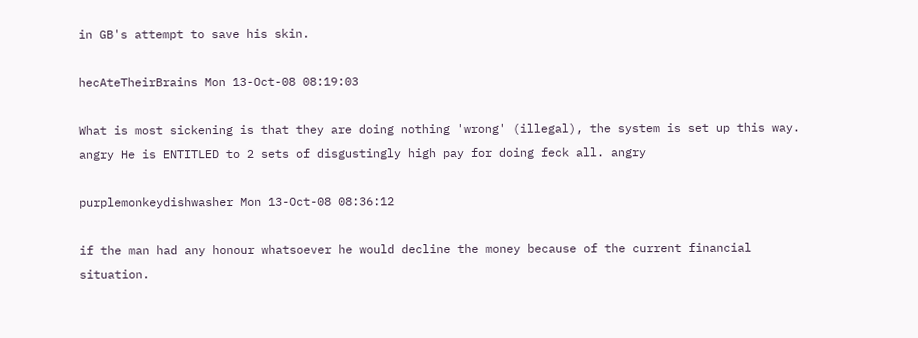in GB's attempt to save his skin.

hecAteTheirBrains Mon 13-Oct-08 08:19:03

What is most sickening is that they are doing nothing 'wrong' (illegal), the system is set up this way. angry He is ENTITLED to 2 sets of disgustingly high pay for doing feck all. angry

purplemonkeydishwasher Mon 13-Oct-08 08:36:12

if the man had any honour whatsoever he would decline the money because of the current financial situation.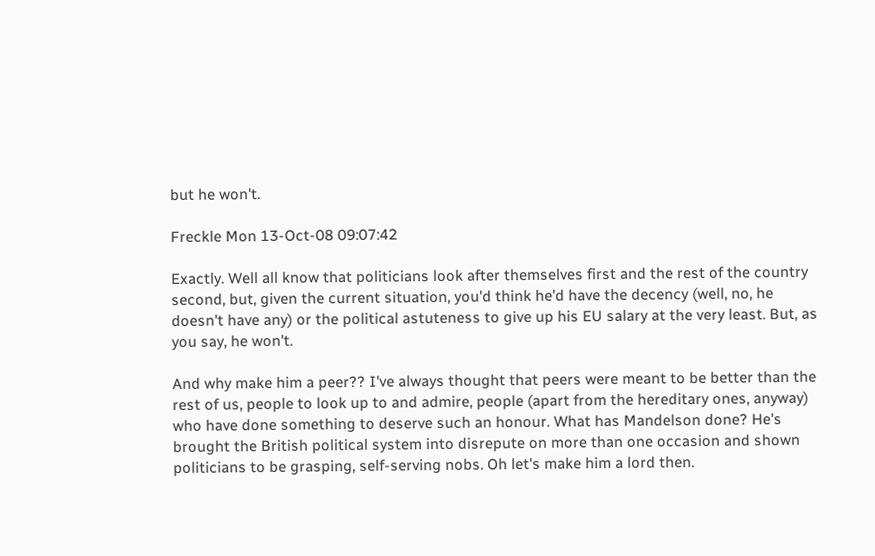but he won't.

Freckle Mon 13-Oct-08 09:07:42

Exactly. Well all know that politicians look after themselves first and the rest of the country second, but, given the current situation, you'd think he'd have the decency (well, no, he doesn't have any) or the political astuteness to give up his EU salary at the very least. But, as you say, he won't.

And why make him a peer?? I've always thought that peers were meant to be better than the rest of us, people to look up to and admire, people (apart from the hereditary ones, anyway) who have done something to deserve such an honour. What has Mandelson done? He's brought the British political system into disrepute on more than one occasion and shown politicians to be grasping, self-serving nobs. Oh let's make him a lord then.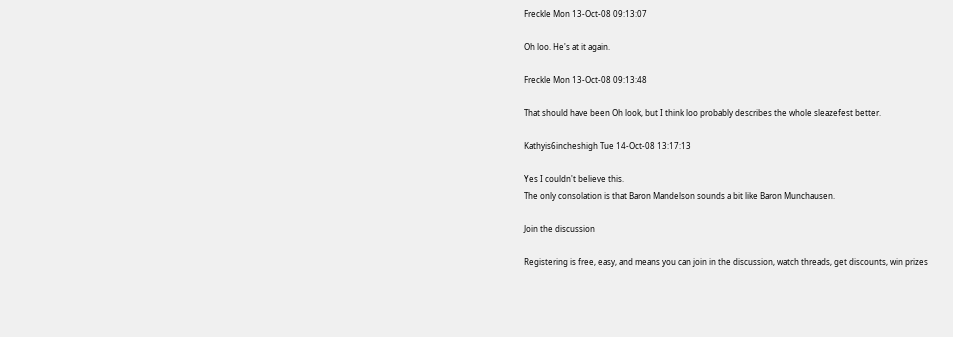Freckle Mon 13-Oct-08 09:13:07

Oh loo. He's at it again.

Freckle Mon 13-Oct-08 09:13:48

That should have been Oh look, but I think loo probably describes the whole sleazefest better.

Kathyis6incheshigh Tue 14-Oct-08 13:17:13

Yes I couldn't believe this.
The only consolation is that Baron Mandelson sounds a bit like Baron Munchausen.

Join the discussion

Registering is free, easy, and means you can join in the discussion, watch threads, get discounts, win prizes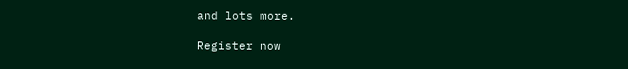and lots more.

Register now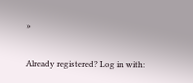»

Already registered? Log in with: